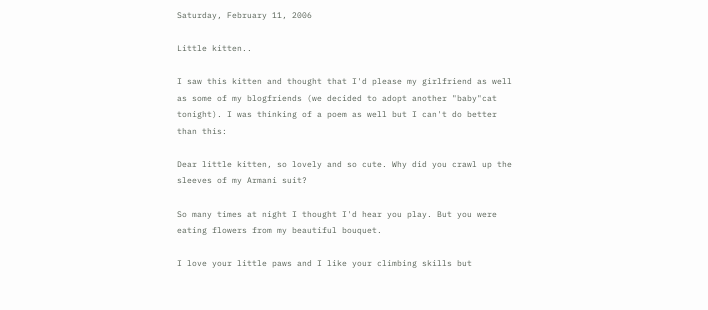Saturday, February 11, 2006

Little kitten..

I saw this kitten and thought that I'd please my girlfriend as well as some of my blogfriends (we decided to adopt another "baby"cat tonight). I was thinking of a poem as well but I can't do better than this:

Dear little kitten, so lovely and so cute. Why did you crawl up the sleeves of my Armani suit?

So many times at night I thought I'd hear you play. But you were eating flowers from my beautiful bouquet.

I love your little paws and I like your climbing skills but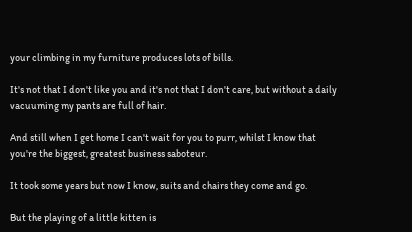your climbing in my furniture produces lots of bills.

It's not that I don't like you and it's not that I don't care, but without a daily vacuuming my pants are full of hair.

And still when I get home I can't wait for you to purr, whilst I know that you're the biggest, greatest business saboteur.

It took some years but now I know, suits and chairs they come and go.

But the playing of a little kitten is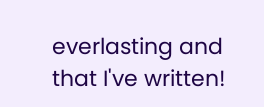everlasting and that I've written!